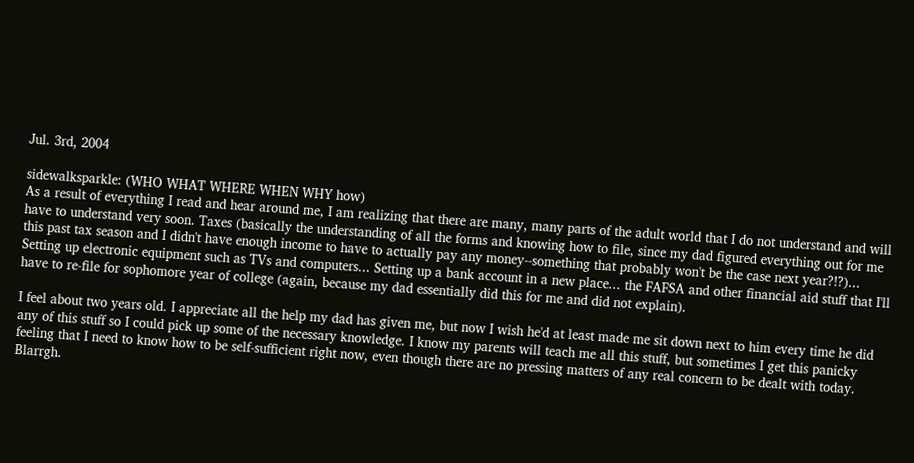Jul. 3rd, 2004

sidewalksparkle: (WHO WHAT WHERE WHEN WHY how)
As a result of everything I read and hear around me, I am realizing that there are many, many parts of the adult world that I do not understand and will have to understand very soon. Taxes (basically the understanding of all the forms and knowing how to file, since my dad figured everything out for me this past tax season and I didn't have enough income to have to actually pay any money--something that probably won't be the case next year?!?)... Setting up electronic equipment such as TVs and computers... Setting up a bank account in a new place... the FAFSA and other financial aid stuff that I'll have to re-file for sophomore year of college (again, because my dad essentially did this for me and did not explain).

I feel about two years old. I appreciate all the help my dad has given me, but now I wish he'd at least made me sit down next to him every time he did any of this stuff so I could pick up some of the necessary knowledge. I know my parents will teach me all this stuff, but sometimes I get this panicky feeling that I need to know how to be self-sufficient right now, even though there are no pressing matters of any real concern to be dealt with today. Blarrgh.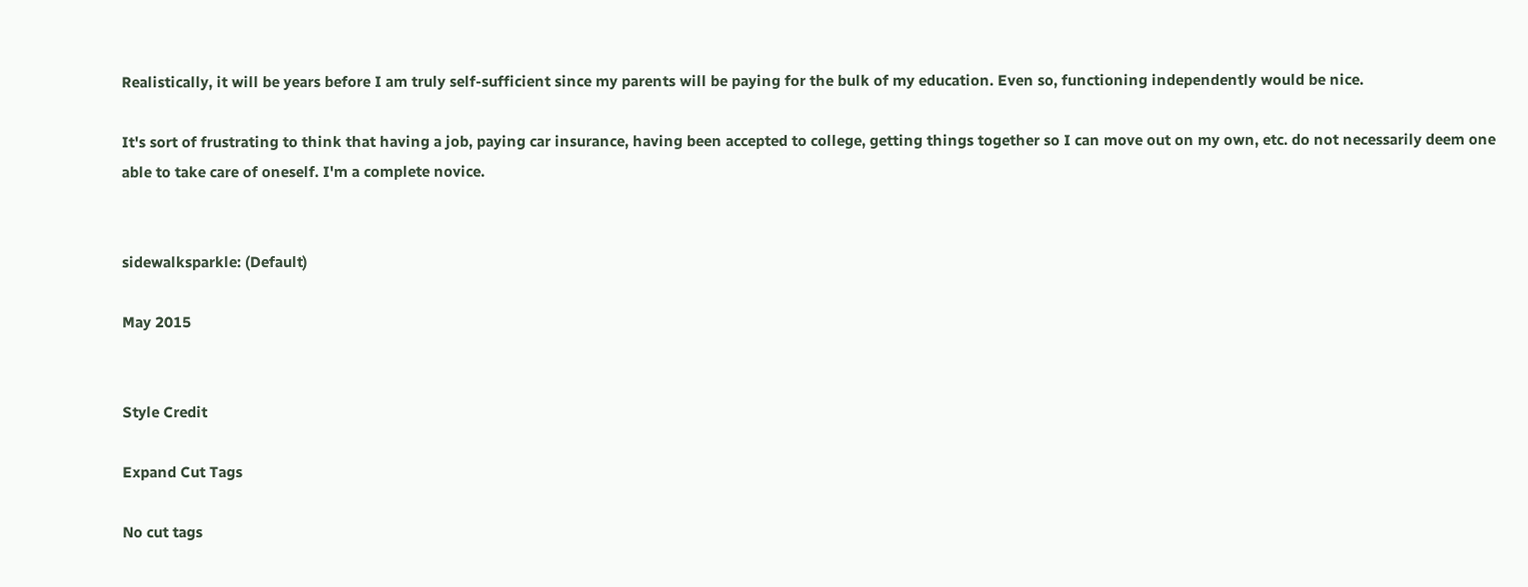Realistically, it will be years before I am truly self-sufficient since my parents will be paying for the bulk of my education. Even so, functioning independently would be nice.

It's sort of frustrating to think that having a job, paying car insurance, having been accepted to college, getting things together so I can move out on my own, etc. do not necessarily deem one able to take care of oneself. I'm a complete novice.


sidewalksparkle: (Default)

May 2015


Style Credit

Expand Cut Tags

No cut tags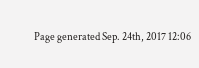Page generated Sep. 24th, 2017 12:06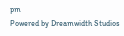pm
Powered by Dreamwidth Studios